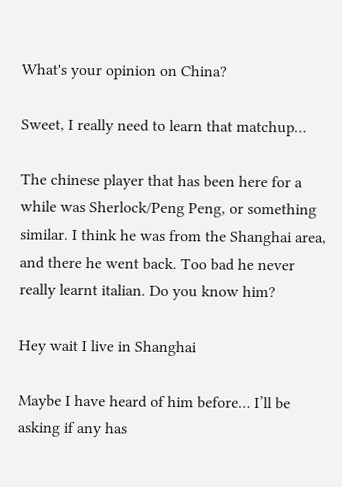What's your opinion on China?

Sweet, I really need to learn that matchup…

The chinese player that has been here for a while was Sherlock/Peng Peng, or something similar. I think he was from the Shanghai area, and there he went back. Too bad he never really learnt italian. Do you know him?

Hey wait I live in Shanghai

Maybe I have heard of him before… I’ll be asking if any has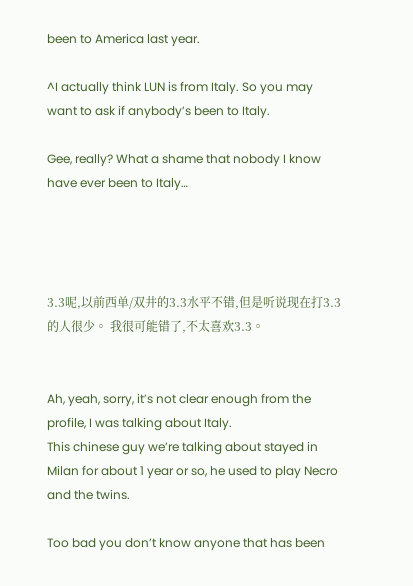been to America last year.

^I actually think LUN is from Italy. So you may want to ask if anybody’s been to Italy.

Gee, really? What a shame that nobody I know have ever been to Italy…




3.3呢,以前西单/双井的3.3水平不错,但是听说现在打3.3的人很少。 我很可能错了,不太喜欢3.3。


Ah, yeah, sorry, it’s not clear enough from the profile, I was talking about Italy.
This chinese guy we’re talking about stayed in Milan for about 1 year or so, he used to play Necro and the twins.

Too bad you don’t know anyone that has been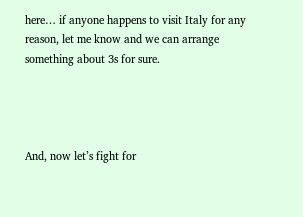here… if anyone happens to visit Italy for any reason, let me know and we can arrange something about 3s for sure.




And, now let’s fight for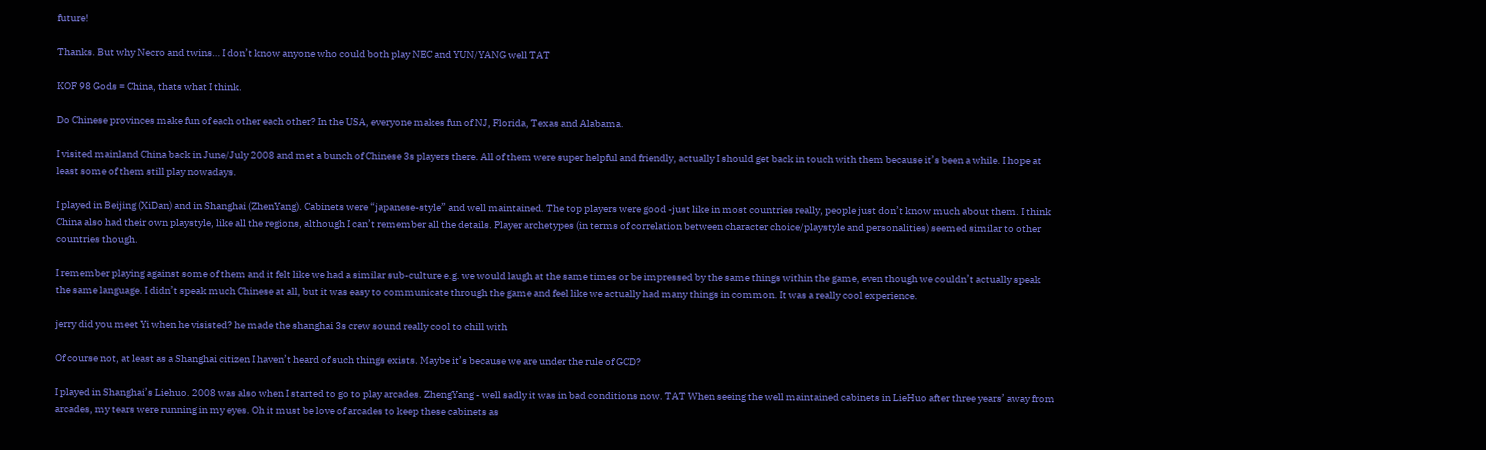future!

Thanks. But why Necro and twins… I don’t know anyone who could both play NEC and YUN/YANG well TAT

KOF 98 Gods = China, thats what I think.

Do Chinese provinces make fun of each other each other? In the USA, everyone makes fun of NJ, Florida, Texas and Alabama.

I visited mainland China back in June/July 2008 and met a bunch of Chinese 3s players there. All of them were super helpful and friendly, actually I should get back in touch with them because it’s been a while. I hope at least some of them still play nowadays.

I played in Beijing (XiDan) and in Shanghai (ZhenYang). Cabinets were “japanese-style” and well maintained. The top players were good -just like in most countries really, people just don’t know much about them. I think China also had their own playstyle, like all the regions, although I can’t remember all the details. Player archetypes (in terms of correlation between character choice/playstyle and personalities) seemed similar to other countries though.

I remember playing against some of them and it felt like we had a similar sub-culture e.g. we would laugh at the same times or be impressed by the same things within the game, even though we couldn’t actually speak the same language. I didn’t speak much Chinese at all, but it was easy to communicate through the game and feel like we actually had many things in common. It was a really cool experience.

jerry did you meet Yi when he visisted? he made the shanghai 3s crew sound really cool to chill with

Of course not, at least as a Shanghai citizen I haven’t heard of such things exists. Maybe it’s because we are under the rule of GCD?

I played in Shanghai’s Liehuo. 2008 was also when I started to go to play arcades. ZhengYang - well sadly it was in bad conditions now. TAT When seeing the well maintained cabinets in LieHuo after three years’ away from arcades, my tears were running in my eyes. Oh it must be love of arcades to keep these cabinets as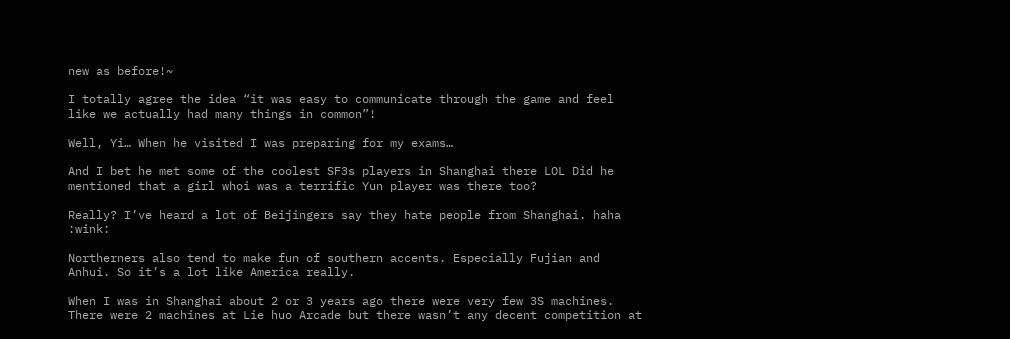new as before!~

I totally agree the idea “it was easy to communicate through the game and feel like we actually had many things in common”!

Well, Yi… When he visited I was preparing for my exams…

And I bet he met some of the coolest SF3s players in Shanghai there LOL Did he mentioned that a girl whoi was a terrific Yun player was there too?

Really? I’ve heard a lot of Beijingers say they hate people from Shanghai. haha :wink:

Northerners also tend to make fun of southern accents. Especially Fujian and Anhui. So it’s a lot like America really.

When I was in Shanghai about 2 or 3 years ago there were very few 3S machines. There were 2 machines at Lie huo Arcade but there wasn’t any decent competition at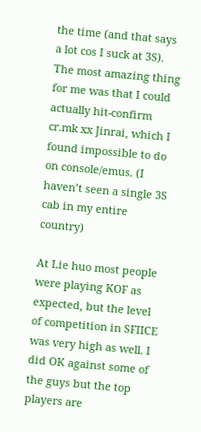the time (and that says a lot cos I suck at 3S). The most amazing thing for me was that I could actually hit-confirm cr.mk xx Jinrai, which I found impossible to do on console/emus. (I haven’t seen a single 3S cab in my entire country)

At Lie huo most people were playing KOF as expected, but the level of competition in SFIICE was very high as well. I did OK against some of the guys but the top players are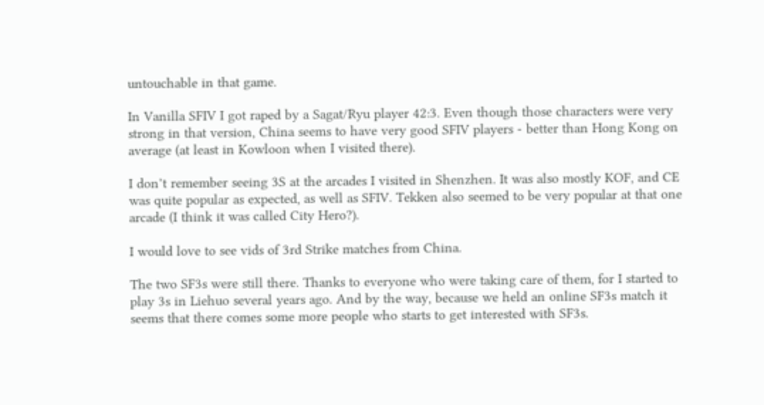untouchable in that game.

In Vanilla SFIV I got raped by a Sagat/Ryu player 42:3. Even though those characters were very strong in that version, China seems to have very good SFIV players - better than Hong Kong on average (at least in Kowloon when I visited there).

I don’t remember seeing 3S at the arcades I visited in Shenzhen. It was also mostly KOF, and CE was quite popular as expected, as well as SFIV. Tekken also seemed to be very popular at that one arcade (I think it was called City Hero?).

I would love to see vids of 3rd Strike matches from China.

The two SF3s were still there. Thanks to everyone who were taking care of them, for I started to play 3s in Liehuo several years ago. And by the way, because we held an online SF3s match it seems that there comes some more people who starts to get interested with SF3s.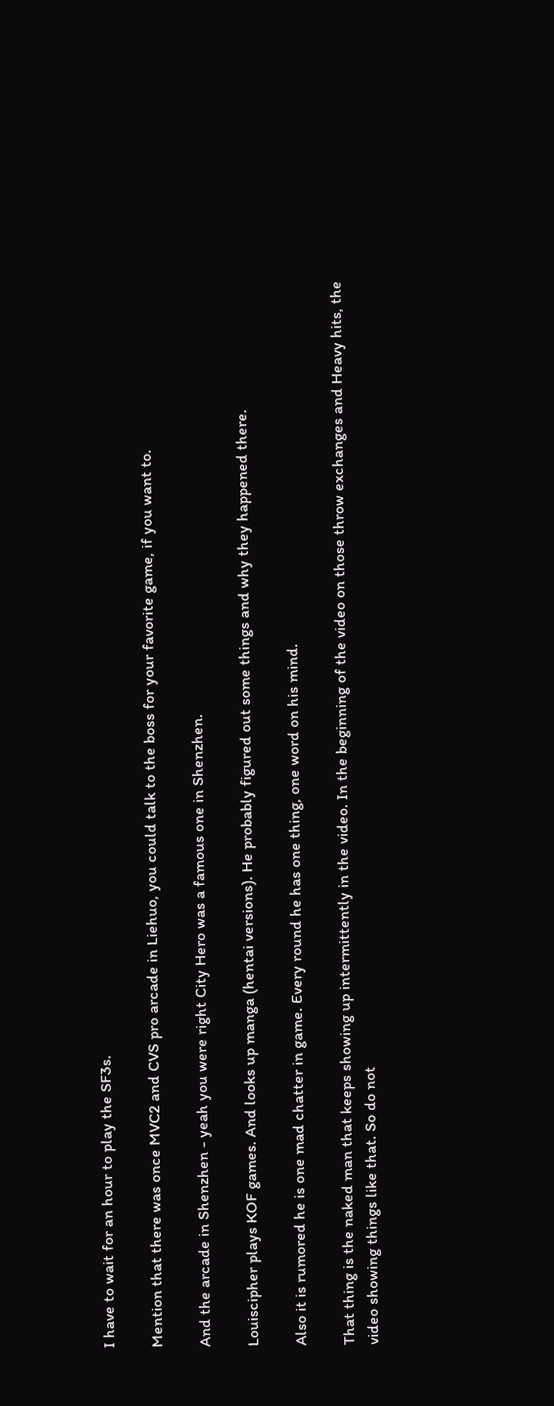I have to wait for an hour to play the SF3s.

Mention that there was once MVC2 and CVS pro arcade in Liehuo, you could talk to the boss for your favorite game, if you want to.

And the arcade in Shenzhen - yeah you were right City Hero was a famous one in Shenzhen.

Louiscipher plays KOF games. And looks up manga (hentai versions). He probably figured out some things and why they happened there.

Also it is rumored he is one mad chatter in game. Every round he has one thing, one word on his mind.

That thing is the naked man that keeps showing up intermittently in the video. In the beginning of the video on those throw exchanges and Heavy hits, the video showing things like that. So do not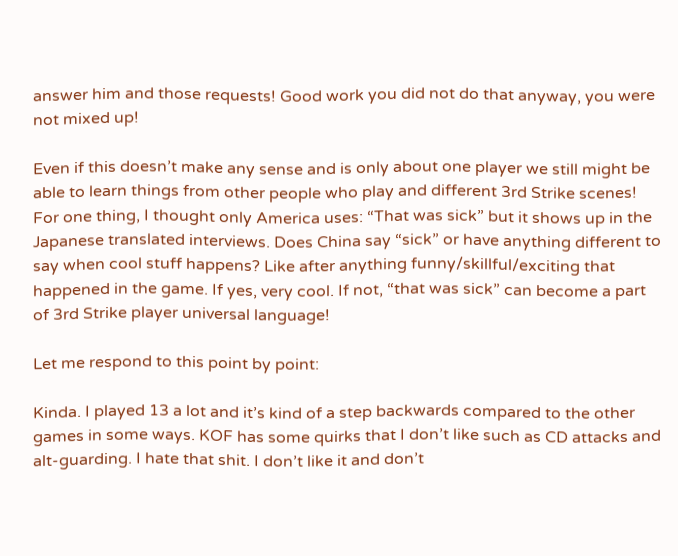answer him and those requests! Good work you did not do that anyway, you were not mixed up!

Even if this doesn’t make any sense and is only about one player we still might be able to learn things from other people who play and different 3rd Strike scenes! For one thing, I thought only America uses: “That was sick” but it shows up in the Japanese translated interviews. Does China say “sick” or have anything different to say when cool stuff happens? Like after anything funny/skillful/exciting that happened in the game. If yes, very cool. If not, “that was sick” can become a part of 3rd Strike player universal language!

Let me respond to this point by point:

Kinda. I played 13 a lot and it’s kind of a step backwards compared to the other games in some ways. KOF has some quirks that I don’t like such as CD attacks and alt-guarding. I hate that shit. I don’t like it and don’t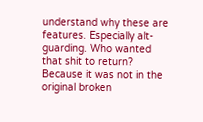understand why these are features. Especially alt-guarding. Who wanted that shit to return? Because it was not in the original broken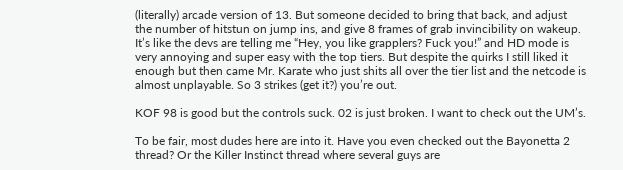(literally) arcade version of 13. But someone decided to bring that back, and adjust the number of hitstun on jump ins, and give 8 frames of grab invincibility on wakeup. It’s like the devs are telling me “Hey, you like grapplers? Fuck you!” and HD mode is very annoying and super easy with the top tiers. But despite the quirks I still liked it enough but then came Mr. Karate who just shits all over the tier list and the netcode is almost unplayable. So 3 strikes (get it?) you’re out.

KOF 98 is good but the controls suck. 02 is just broken. I want to check out the UM’s.

To be fair, most dudes here are into it. Have you even checked out the Bayonetta 2 thread? Or the Killer Instinct thread where several guys are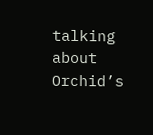talking about Orchid’s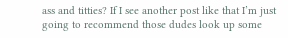ass and titties? If I see another post like that I’m just going to recommend those dudes look up some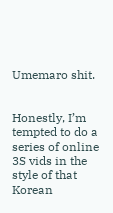Umemaro shit.


Honestly, I’m tempted to do a series of online 3S vids in the style of that Korean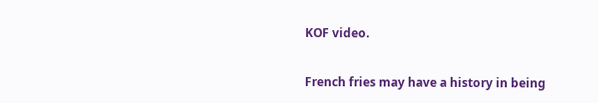KOF video.

French fries may have a history in being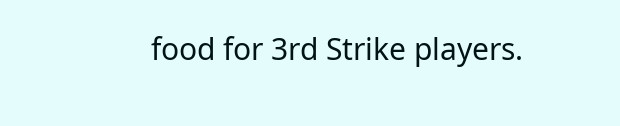food for 3rd Strike players.